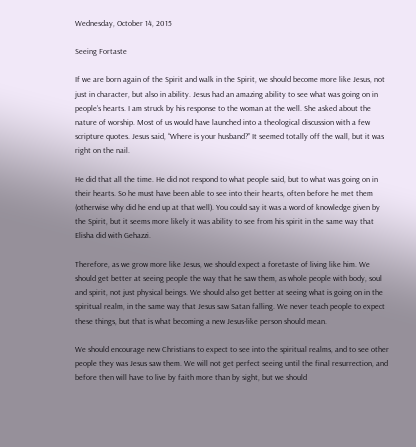Wednesday, October 14, 2015

Seeing Fortaste

If we are born again of the Spirit and walk in the Spirit, we should become more like Jesus, not just in character, but also in ability. Jesus had an amazing ability to see what was going on in people’s hearts. I am struck by his response to the woman at the well. She asked about the nature of worship. Most of us would have launched into a theological discussion with a few scripture quotes. Jesus said, “Where is your husband?” It seemed totally off the wall, but it was right on the nail.

He did that all the time. He did not respond to what people said, but to what was going on in their hearts. So he must have been able to see into their hearts, often before he met them (otherwise why did he end up at that well). You could say it was a word of knowledge given by the Spirit, but it seems more likely it was ability to see from his spirit in the same way that Elisha did with Gehazzi.

Therefore, as we grow more like Jesus, we should expect a foretaste of living like him. We should get better at seeing people the way that he saw them, as whole people with body, soul and spirit, not just physical beings. We should also get better at seeing what is going on in the spiritual realm, in the same way that Jesus saw Satan falling. We never teach people to expect these things, but that is what becoming a new Jesus-like person should mean.

We should encourage new Christians to expect to see into the spiritual realms, and to see other people they was Jesus saw them. We will not get perfect seeing until the final resurrection, and before then will have to live by faith more than by sight, but we should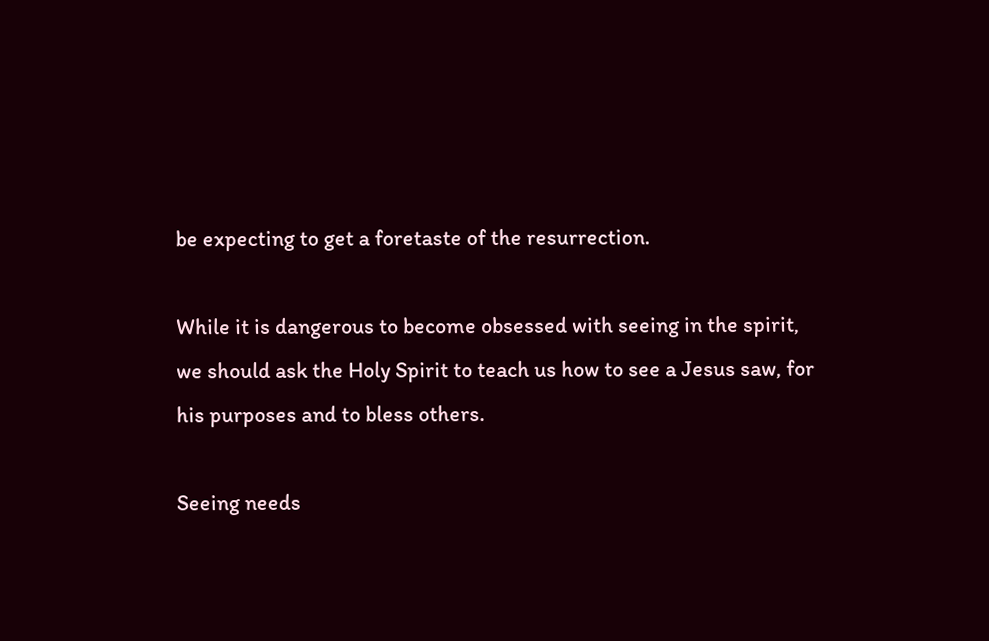be expecting to get a foretaste of the resurrection.

While it is dangerous to become obsessed with seeing in the spirit, we should ask the Holy Spirit to teach us how to see a Jesus saw, for his purposes and to bless others.

Seeing needs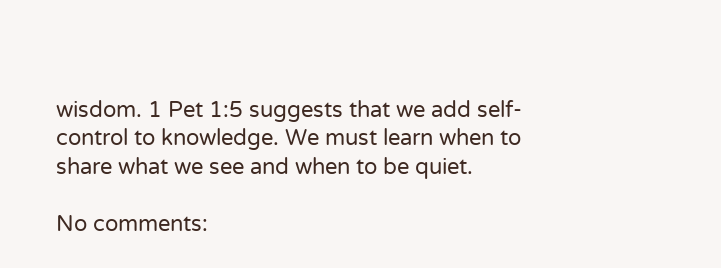wisdom. 1 Pet 1:5 suggests that we add self-control to knowledge. We must learn when to share what we see and when to be quiet.

No comments: